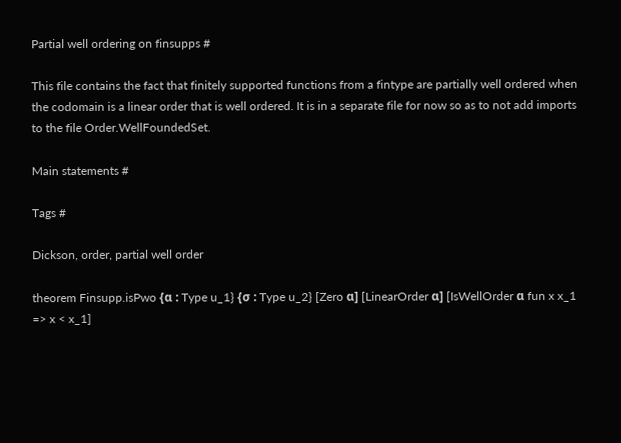Partial well ordering on finsupps #

This file contains the fact that finitely supported functions from a fintype are partially well ordered when the codomain is a linear order that is well ordered. It is in a separate file for now so as to not add imports to the file Order.WellFoundedSet.

Main statements #

Tags #

Dickson, order, partial well order

theorem Finsupp.isPwo {α : Type u_1} {σ : Type u_2} [Zero α] [LinearOrder α] [IsWellOrder α fun x x_1 => x < x_1]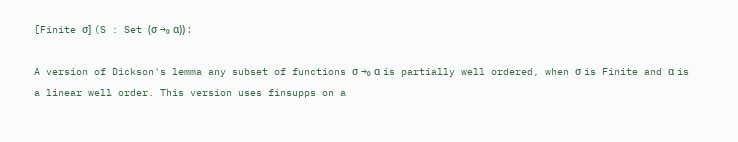[Finite σ] (S : Set (σ →₀ α)) :

A version of Dickson's lemma any subset of functions σ →₀ α is partially well ordered, when σ is Finite and α is a linear well order. This version uses finsupps on a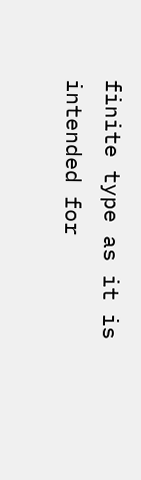finite type as it is intended for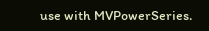use with MVPowerSeries.